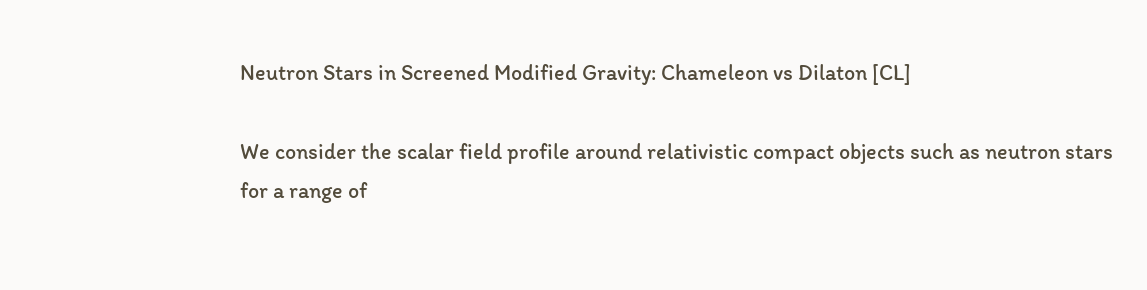Neutron Stars in Screened Modified Gravity: Chameleon vs Dilaton [CL]

We consider the scalar field profile around relativistic compact objects such as neutron stars for a range of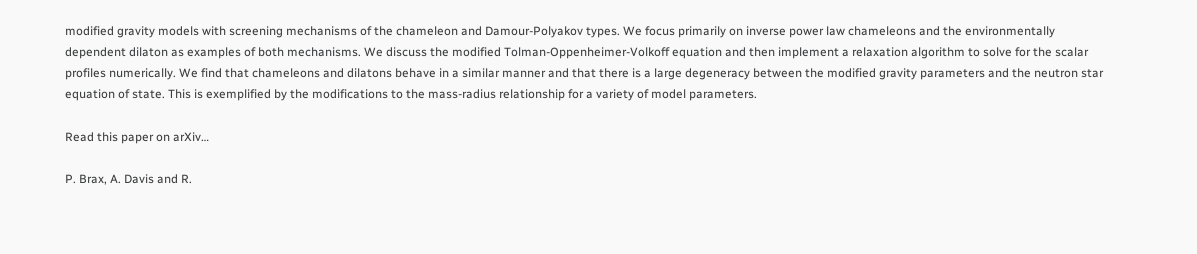modified gravity models with screening mechanisms of the chameleon and Damour-Polyakov types. We focus primarily on inverse power law chameleons and the environmentally dependent dilaton as examples of both mechanisms. We discuss the modified Tolman-Oppenheimer-Volkoff equation and then implement a relaxation algorithm to solve for the scalar profiles numerically. We find that chameleons and dilatons behave in a similar manner and that there is a large degeneracy between the modified gravity parameters and the neutron star equation of state. This is exemplified by the modifications to the mass-radius relationship for a variety of model parameters.

Read this paper on arXiv…

P. Brax, A. Davis and R.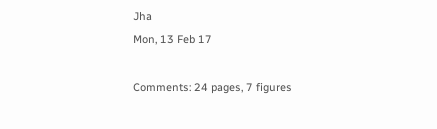Jha
Mon, 13 Feb 17

Comments: 24 pages, 7 figures